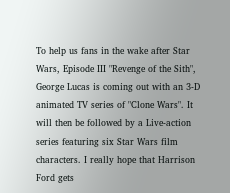To help us fans in the wake after Star Wars, Episode III "Revenge of the Sith", George Lucas is coming out with an 3-D animated TV series of "Clone Wars". It will then be followed by a Live-action series featuring six Star Wars film characters. I really hope that Harrison Ford gets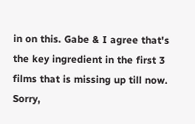in on this. Gabe & I agree that's the key ingredient in the first 3 films that is missing up till now. Sorry,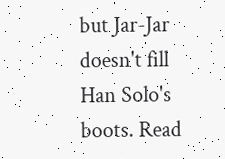but Jar-Jar doesn't fill Han Solo's boots. Read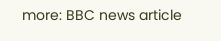more: BBC news article